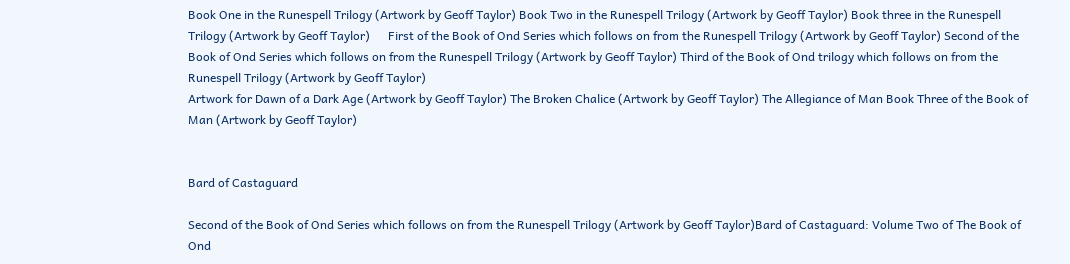Book One in the Runespell Trilogy (Artwork by Geoff Taylor) Book Two in the Runespell Trilogy (Artwork by Geoff Taylor) Book three in the Runespell Trilogy (Artwork by Geoff Taylor)      First of the Book of Ond Series which follows on from the Runespell Trilogy (Artwork by Geoff Taylor) Second of the Book of Ond Series which follows on from the Runespell Trilogy (Artwork by Geoff Taylor) Third of the Book of Ond trilogy which follows on from the Runespell Trilogy (Artwork by Geoff Taylor)
Artwork for Dawn of a Dark Age (Artwork by Geoff Taylor) The Broken Chalice (Artwork by Geoff Taylor) The Allegiance of Man Book Three of the Book of Man (Artwork by Geoff Taylor)


Bard of Castaguard

Second of the Book of Ond Series which follows on from the Runespell Trilogy (Artwork by Geoff Taylor)Bard of Castaguard: Volume Two of The Book of Ond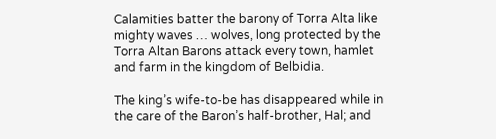Calamities batter the barony of Torra Alta like mighty waves … wolves, long protected by the Torra Altan Barons attack every town, hamlet and farm in the kingdom of Belbidia.

The king’s wife-to-be has disappeared while in the care of the Baron’s half-brother, Hal; and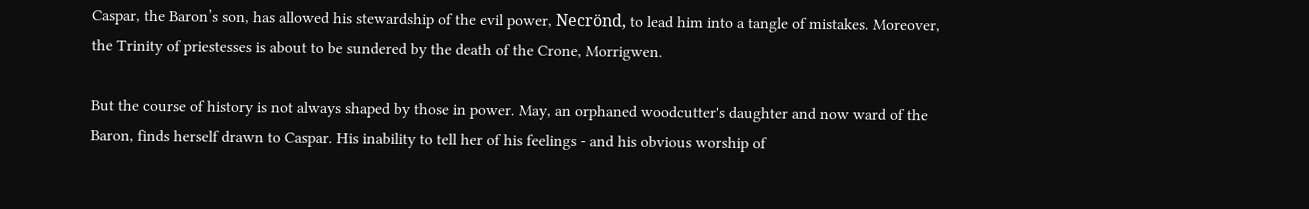Caspar, the Baron’s son, has allowed his stewardship of the evil power, Necrönd, to lead him into a tangle of mistakes. Moreover, the Trinity of priestesses is about to be sundered by the death of the Crone, Morrigwen.

But the course of history is not always shaped by those in power. May, an orphaned woodcutter's daughter and now ward of the Baron, finds herself drawn to Caspar. His inability to tell her of his feelings - and his obvious worship of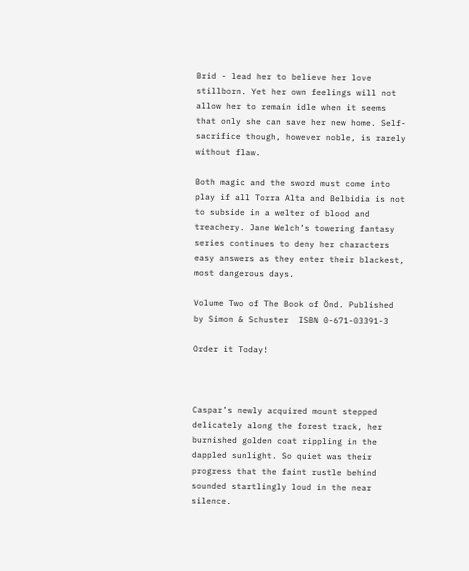Brid - lead her to believe her love stillborn. Yet her own feelings will not allow her to remain idle when it seems that only she can save her new home. Self-sacrifice though, however noble, is rarely without flaw.

Both magic and the sword must come into play if all Torra Alta and Belbidia is not to subside in a welter of blood and treachery. Jane Welch’s towering fantasy series continues to deny her characters easy answers as they enter their blackest, most dangerous days.

Volume Two of The Book of Önd. Published by Simon & Schuster  ISBN 0-671-03391-3

Order it Today!



Caspar’s newly acquired mount stepped delicately along the forest track, her burnished golden coat rippling in the dappled sunlight. So quiet was their progress that the faint rustle behind sounded startlingly loud in the near silence.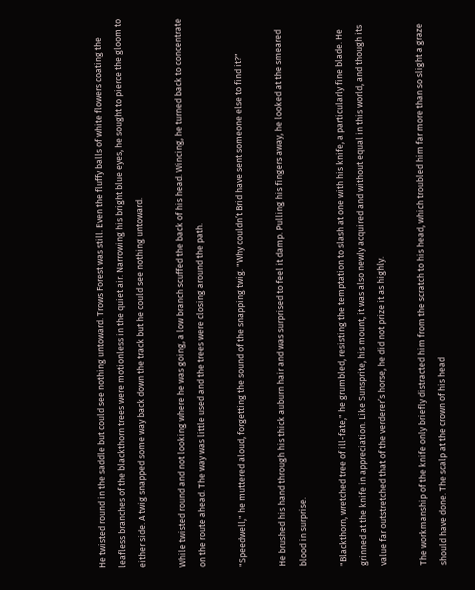He twisted round in the saddle but could see nothing untoward. Trows Forest was still. Even the fluffy balls of white flowers coating the leafless branches of the blackthorn trees were motionless in the quiet air. Narrowing his bright blue eyes, he sought to pierce the gloom to either side. A twig snapped some way back down the track but he could see nothing untoward.

While twisted round and not looking where he was going, a low branch scuffed the back of his head. Wincing, he turned back to concentrate on the route ahead. The way was little used and the trees were closing around the path.

"Speedwell," he muttered aloud, forgetting the sound of the snapping twig. "Why couldn’t Brid have sent someone else to find it?"

He brushed his hand through his thick auburn hair and was surprised to feel it damp. Pulling his fingers away, he looked at the smeared blood in surprise.

"Blackthorn, wretched tree of ill-fate," he grumbled, resisting the temptation to slash at one with his knife, a particularly fine blade. He grinned at the knife in appreciation. Like Sunsprite, his mount, it was also newly acquired and without equal in this world, and though its value far outstretched that of the verderer’s horse, he did not prize it as highly.

The workmanship of the knife only briefly distracted him from the scratch to his head, which troubled him far more than so slight a graze should have done. The scalp at the crown of his head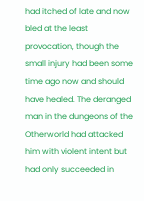had itched of late and now bled at the least provocation, though the small injury had been some time ago now and should have healed. The deranged man in the dungeons of the Otherworld had attacked him with violent intent but had only succeeded in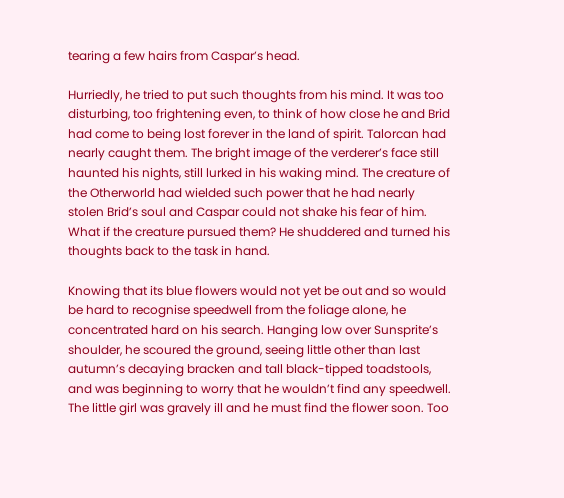tearing a few hairs from Caspar’s head.

Hurriedly, he tried to put such thoughts from his mind. It was too disturbing, too frightening even, to think of how close he and Brid had come to being lost forever in the land of spirit. Talorcan had nearly caught them. The bright image of the verderer’s face still haunted his nights, still lurked in his waking mind. The creature of the Otherworld had wielded such power that he had nearly stolen Brid’s soul and Caspar could not shake his fear of him. What if the creature pursued them? He shuddered and turned his thoughts back to the task in hand.

Knowing that its blue flowers would not yet be out and so would be hard to recognise speedwell from the foliage alone, he concentrated hard on his search. Hanging low over Sunsprite’s shoulder, he scoured the ground, seeing little other than last autumn’s decaying bracken and tall black-tipped toadstools, and was beginning to worry that he wouldn’t find any speedwell. The little girl was gravely ill and he must find the flower soon. Too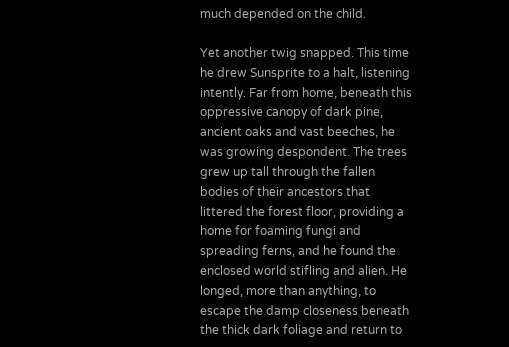much depended on the child.

Yet another twig snapped. This time he drew Sunsprite to a halt, listening intently. Far from home, beneath this oppressive canopy of dark pine, ancient oaks and vast beeches, he was growing despondent. The trees grew up tall through the fallen bodies of their ancestors that littered the forest floor, providing a home for foaming fungi and spreading ferns, and he found the enclosed world stifling and alien. He longed, more than anything, to escape the damp closeness beneath the thick dark foliage and return to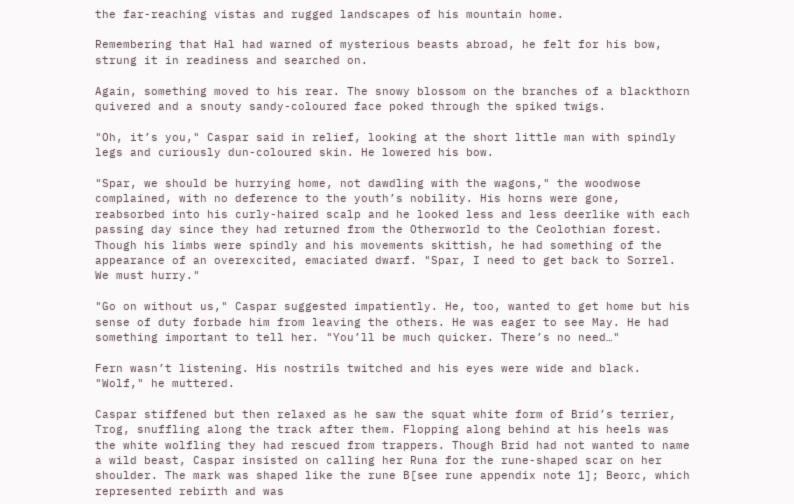the far-reaching vistas and rugged landscapes of his mountain home.

Remembering that Hal had warned of mysterious beasts abroad, he felt for his bow, strung it in readiness and searched on.

Again, something moved to his rear. The snowy blossom on the branches of a blackthorn quivered and a snouty sandy-coloured face poked through the spiked twigs.

"Oh, it’s you," Caspar said in relief, looking at the short little man with spindly legs and curiously dun-coloured skin. He lowered his bow.

"Spar, we should be hurrying home, not dawdling with the wagons," the woodwose complained, with no deference to the youth’s nobility. His horns were gone, reabsorbed into his curly-haired scalp and he looked less and less deerlike with each passing day since they had returned from the Otherworld to the Ceolothian forest. Though his limbs were spindly and his movements skittish, he had something of the appearance of an overexcited, emaciated dwarf. "Spar, I need to get back to Sorrel. We must hurry."

"Go on without us," Caspar suggested impatiently. He, too, wanted to get home but his sense of duty forbade him from leaving the others. He was eager to see May. He had something important to tell her. "You’ll be much quicker. There’s no need…"

Fern wasn’t listening. His nostrils twitched and his eyes were wide and black. "Wolf," he muttered.

Caspar stiffened but then relaxed as he saw the squat white form of Brid’s terrier, Trog, snuffling along the track after them. Flopping along behind at his heels was the white wolfling they had rescued from trappers. Though Brid had not wanted to name a wild beast, Caspar insisted on calling her Runa for the rune-shaped scar on her shoulder. The mark was shaped like the rune B[see rune appendix note 1]; Beorc, which represented rebirth and was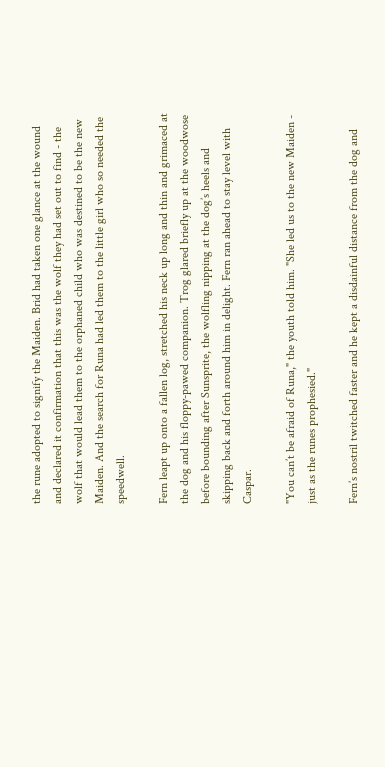the rune adopted to signify the Maiden. Brid had taken one glance at the wound and declared it confirmation that this was the wolf they had set out to find - the wolf that would lead them to the orphaned child who was destined to be the new Maiden. And the search for Runa had led them to the little girl who so needed the speedwell.

Fern leapt up onto a fallen log, stretched his neck up long and thin and grimaced at the dog and his floppy-pawed companion. Trog glared briefly up at the woodwose before bounding after Sunsprite, the wolfling nipping at the dog’s heels and skipping back and forth around him in delight. Fern ran ahead to stay level with Caspar.

"You can’t be afraid of Runa," the youth told him. "She led us to the new Maiden - just as the runes prophesied."

Fern’s nostril twitched faster and he kept a disdainful distance from the dog and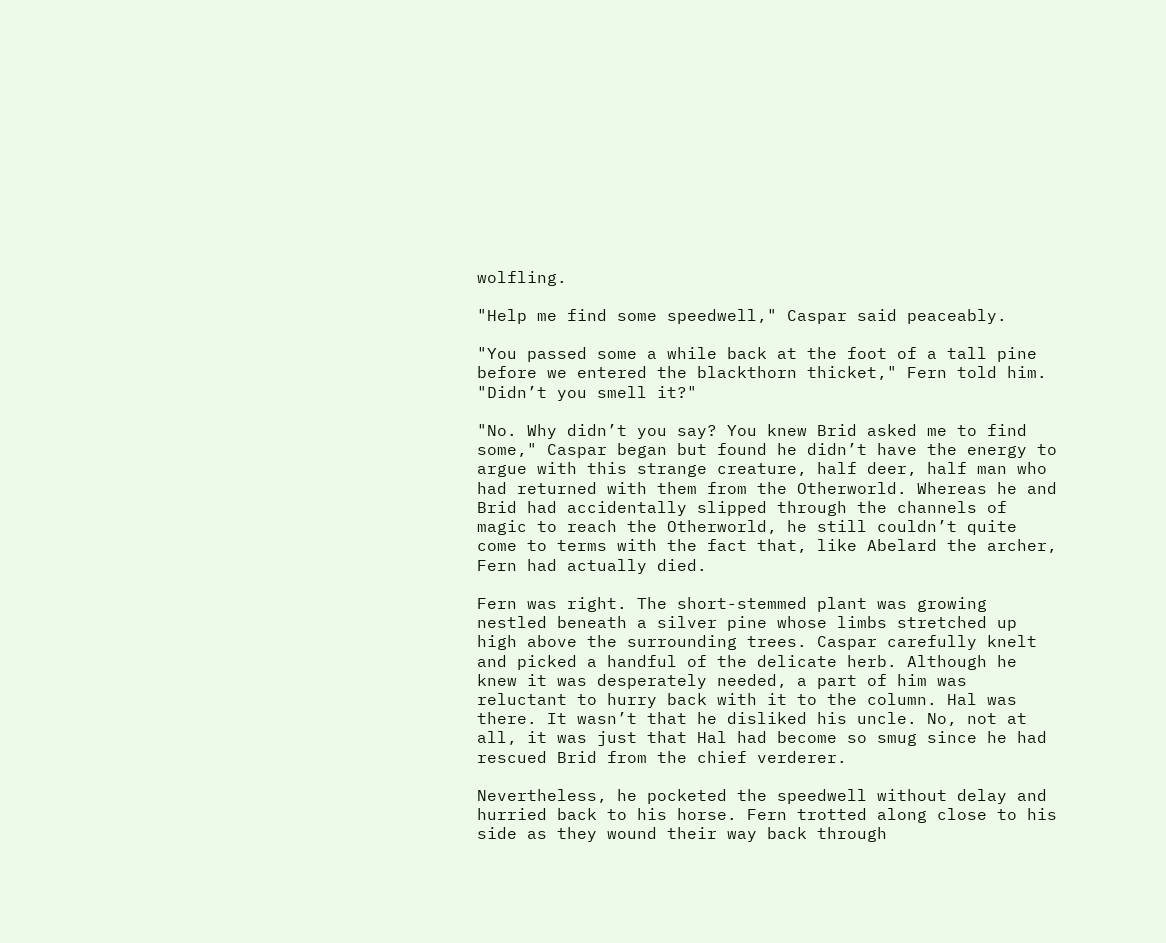wolfling.

"Help me find some speedwell," Caspar said peaceably.

"You passed some a while back at the foot of a tall pine before we entered the blackthorn thicket," Fern told him. "Didn’t you smell it?"

"No. Why didn’t you say? You knew Brid asked me to find some," Caspar began but found he didn’t have the energy to argue with this strange creature, half deer, half man who had returned with them from the Otherworld. Whereas he and Brid had accidentally slipped through the channels of magic to reach the Otherworld, he still couldn’t quite come to terms with the fact that, like Abelard the archer, Fern had actually died.

Fern was right. The short-stemmed plant was growing nestled beneath a silver pine whose limbs stretched up high above the surrounding trees. Caspar carefully knelt and picked a handful of the delicate herb. Although he knew it was desperately needed, a part of him was reluctant to hurry back with it to the column. Hal was there. It wasn’t that he disliked his uncle. No, not at all, it was just that Hal had become so smug since he had rescued Brid from the chief verderer.

Nevertheless, he pocketed the speedwell without delay and hurried back to his horse. Fern trotted along close to his side as they wound their way back through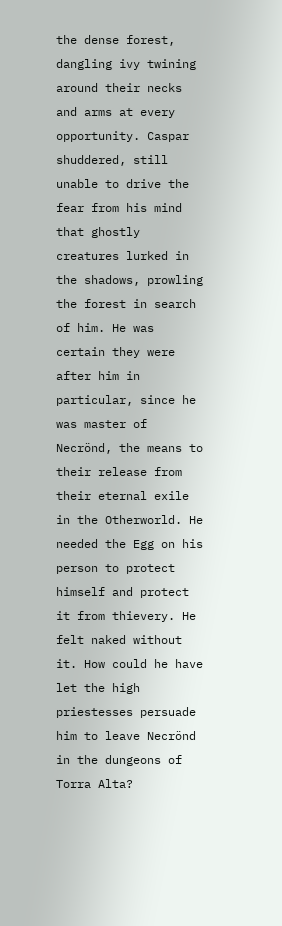the dense forest, dangling ivy twining around their necks and arms at every opportunity. Caspar shuddered, still unable to drive the fear from his mind that ghostly creatures lurked in the shadows, prowling the forest in search of him. He was certain they were after him in particular, since he was master of Necrönd, the means to their release from their eternal exile in the Otherworld. He needed the Egg on his person to protect himself and protect it from thievery. He felt naked without it. How could he have let the high priestesses persuade him to leave Necrönd in the dungeons of Torra Alta?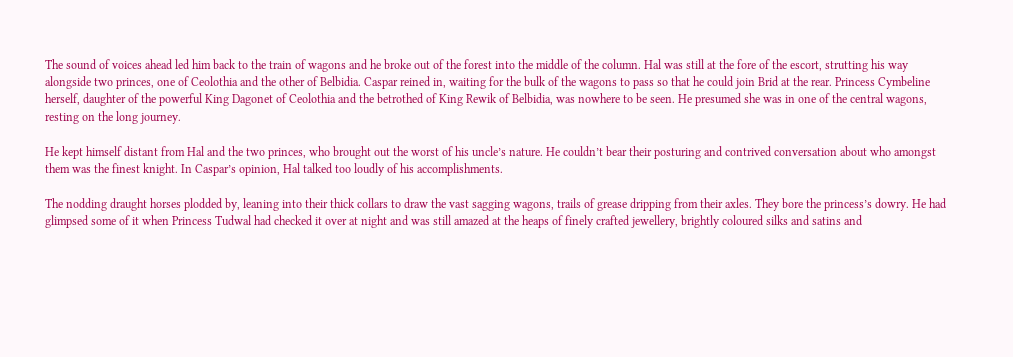The sound of voices ahead led him back to the train of wagons and he broke out of the forest into the middle of the column. Hal was still at the fore of the escort, strutting his way alongside two princes, one of Ceolothia and the other of Belbidia. Caspar reined in, waiting for the bulk of the wagons to pass so that he could join Brid at the rear. Princess Cymbeline herself, daughter of the powerful King Dagonet of Ceolothia and the betrothed of King Rewik of Belbidia, was nowhere to be seen. He presumed she was in one of the central wagons, resting on the long journey.

He kept himself distant from Hal and the two princes, who brought out the worst of his uncle’s nature. He couldn’t bear their posturing and contrived conversation about who amongst them was the finest knight. In Caspar’s opinion, Hal talked too loudly of his accomplishments.

The nodding draught horses plodded by, leaning into their thick collars to draw the vast sagging wagons, trails of grease dripping from their axles. They bore the princess’s dowry. He had glimpsed some of it when Princess Tudwal had checked it over at night and was still amazed at the heaps of finely crafted jewellery, brightly coloured silks and satins and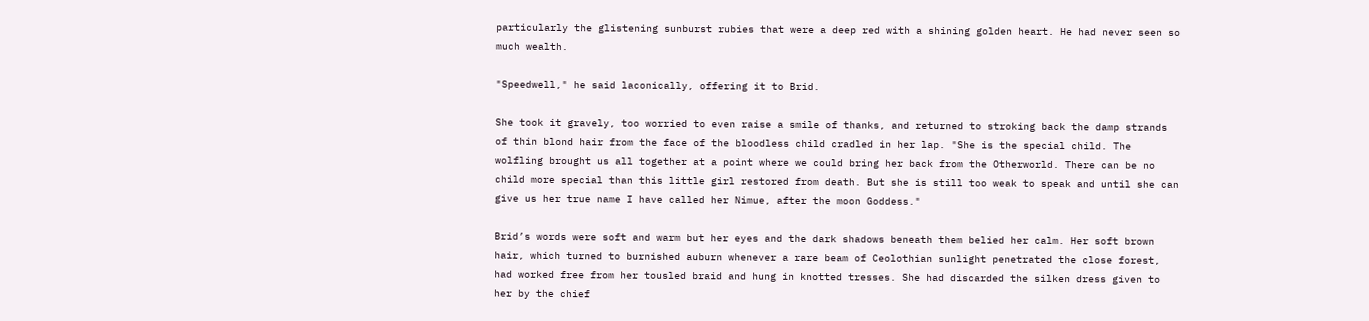particularly the glistening sunburst rubies that were a deep red with a shining golden heart. He had never seen so much wealth.

"Speedwell," he said laconically, offering it to Brid.

She took it gravely, too worried to even raise a smile of thanks, and returned to stroking back the damp strands of thin blond hair from the face of the bloodless child cradled in her lap. "She is the special child. The wolfling brought us all together at a point where we could bring her back from the Otherworld. There can be no child more special than this little girl restored from death. But she is still too weak to speak and until she can give us her true name I have called her Nimue, after the moon Goddess."

Brid’s words were soft and warm but her eyes and the dark shadows beneath them belied her calm. Her soft brown hair, which turned to burnished auburn whenever a rare beam of Ceolothian sunlight penetrated the close forest, had worked free from her tousled braid and hung in knotted tresses. She had discarded the silken dress given to her by the chief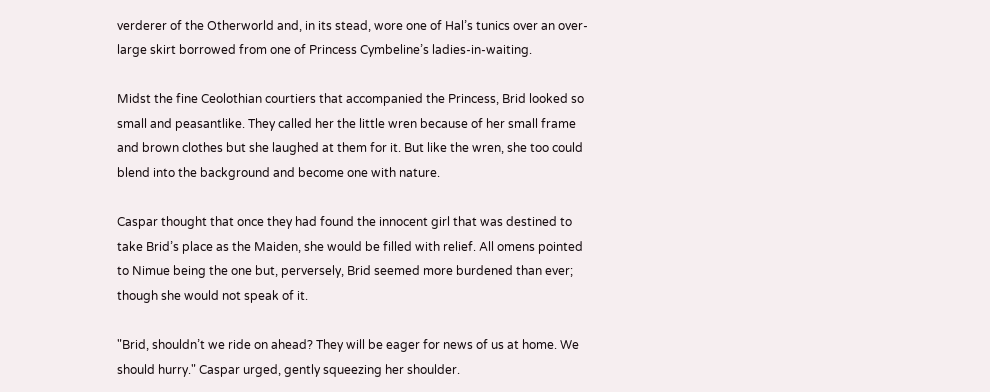verderer of the Otherworld and, in its stead, wore one of Hal’s tunics over an over-large skirt borrowed from one of Princess Cymbeline’s ladies-in-waiting.

Midst the fine Ceolothian courtiers that accompanied the Princess, Brid looked so small and peasantlike. They called her the little wren because of her small frame and brown clothes but she laughed at them for it. But like the wren, she too could blend into the background and become one with nature.

Caspar thought that once they had found the innocent girl that was destined to take Brid’s place as the Maiden, she would be filled with relief. All omens pointed to Nimue being the one but, perversely, Brid seemed more burdened than ever; though she would not speak of it.

"Brid, shouldn’t we ride on ahead? They will be eager for news of us at home. We should hurry." Caspar urged, gently squeezing her shoulder.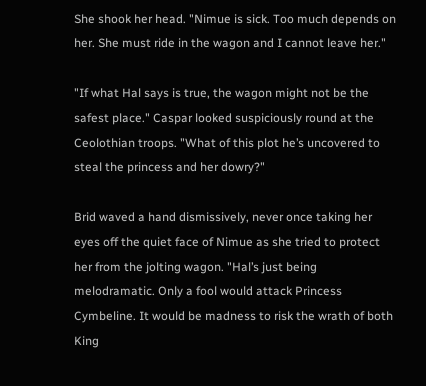She shook her head. "Nimue is sick. Too much depends on her. She must ride in the wagon and I cannot leave her."

"If what Hal says is true, the wagon might not be the safest place." Caspar looked suspiciously round at the Ceolothian troops. "What of this plot he’s uncovered to steal the princess and her dowry?"

Brid waved a hand dismissively, never once taking her eyes off the quiet face of Nimue as she tried to protect her from the jolting wagon. "Hal’s just being melodramatic. Only a fool would attack Princess Cymbeline. It would be madness to risk the wrath of both King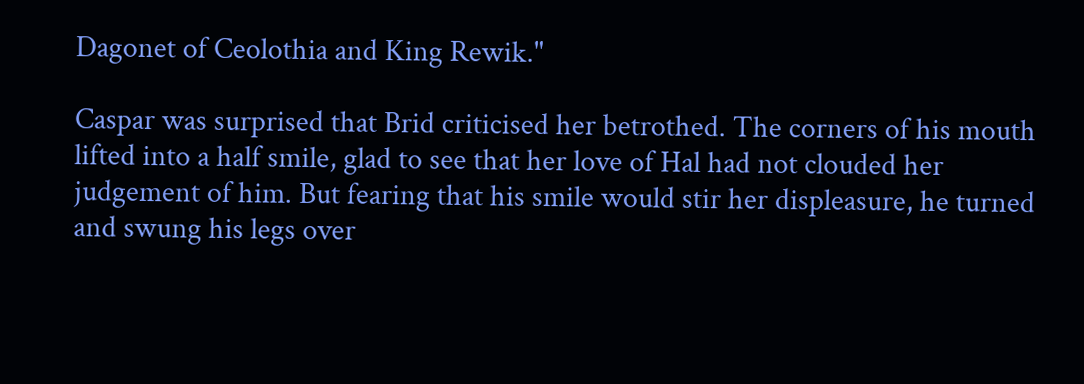Dagonet of Ceolothia and King Rewik."

Caspar was surprised that Brid criticised her betrothed. The corners of his mouth lifted into a half smile, glad to see that her love of Hal had not clouded her judgement of him. But fearing that his smile would stir her displeasure, he turned and swung his legs over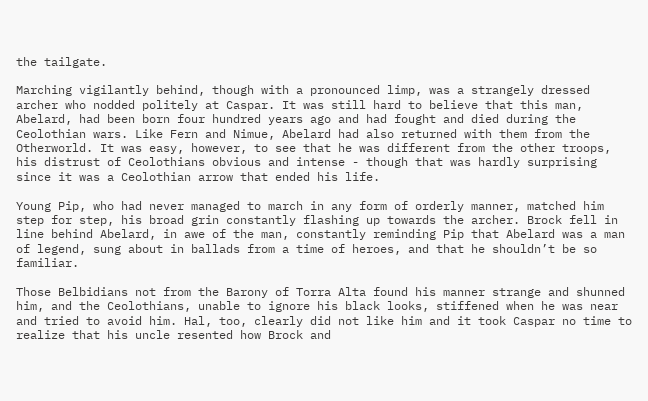the tailgate.

Marching vigilantly behind, though with a pronounced limp, was a strangely dressed archer who nodded politely at Caspar. It was still hard to believe that this man, Abelard, had been born four hundred years ago and had fought and died during the Ceolothian wars. Like Fern and Nimue, Abelard had also returned with them from the Otherworld. It was easy, however, to see that he was different from the other troops, his distrust of Ceolothians obvious and intense - though that was hardly surprising since it was a Ceolothian arrow that ended his life.

Young Pip, who had never managed to march in any form of orderly manner, matched him step for step, his broad grin constantly flashing up towards the archer. Brock fell in line behind Abelard, in awe of the man, constantly reminding Pip that Abelard was a man of legend, sung about in ballads from a time of heroes, and that he shouldn’t be so familiar.

Those Belbidians not from the Barony of Torra Alta found his manner strange and shunned him, and the Ceolothians, unable to ignore his black looks, stiffened when he was near and tried to avoid him. Hal, too, clearly did not like him and it took Caspar no time to realize that his uncle resented how Brock and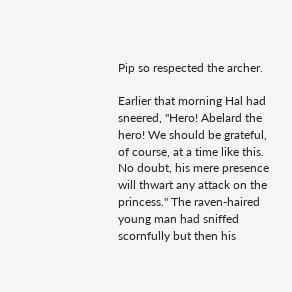Pip so respected the archer.

Earlier that morning Hal had sneered, "Hero! Abelard the hero! We should be grateful, of course, at a time like this. No doubt, his mere presence will thwart any attack on the princess." The raven-haired young man had sniffed scornfully but then his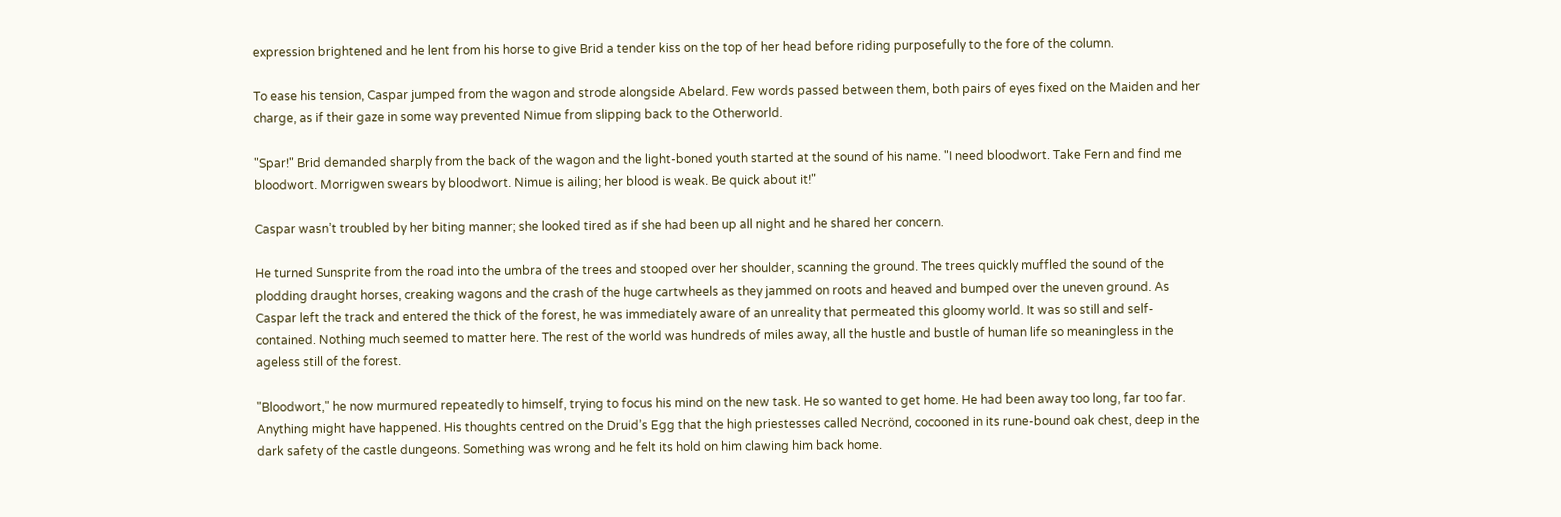expression brightened and he lent from his horse to give Brid a tender kiss on the top of her head before riding purposefully to the fore of the column.

To ease his tension, Caspar jumped from the wagon and strode alongside Abelard. Few words passed between them, both pairs of eyes fixed on the Maiden and her charge, as if their gaze in some way prevented Nimue from slipping back to the Otherworld.

"Spar!" Brid demanded sharply from the back of the wagon and the light-boned youth started at the sound of his name. "I need bloodwort. Take Fern and find me bloodwort. Morrigwen swears by bloodwort. Nimue is ailing; her blood is weak. Be quick about it!"

Caspar wasn’t troubled by her biting manner; she looked tired as if she had been up all night and he shared her concern.

He turned Sunsprite from the road into the umbra of the trees and stooped over her shoulder, scanning the ground. The trees quickly muffled the sound of the plodding draught horses, creaking wagons and the crash of the huge cartwheels as they jammed on roots and heaved and bumped over the uneven ground. As Caspar left the track and entered the thick of the forest, he was immediately aware of an unreality that permeated this gloomy world. It was so still and self-contained. Nothing much seemed to matter here. The rest of the world was hundreds of miles away, all the hustle and bustle of human life so meaningless in the ageless still of the forest.

"Bloodwort," he now murmured repeatedly to himself, trying to focus his mind on the new task. He so wanted to get home. He had been away too long, far too far. Anything might have happened. His thoughts centred on the Druid’s Egg that the high priestesses called Necrönd, cocooned in its rune-bound oak chest, deep in the dark safety of the castle dungeons. Something was wrong and he felt its hold on him clawing him back home.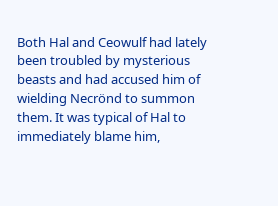Both Hal and Ceowulf had lately been troubled by mysterious beasts and had accused him of wielding Necrönd to summon them. It was typical of Hal to immediately blame him,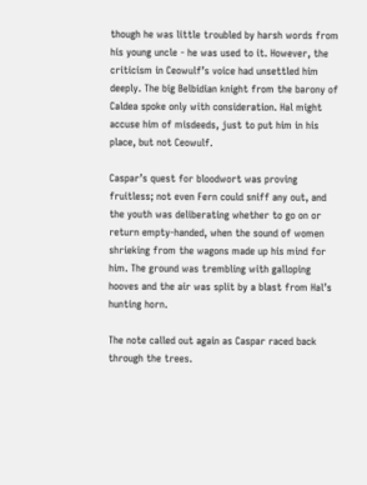though he was little troubled by harsh words from his young uncle - he was used to it. However, the criticism in Ceowulf’s voice had unsettled him deeply. The big Belbidian knight from the barony of Caldea spoke only with consideration. Hal might accuse him of misdeeds, just to put him in his place, but not Ceowulf.

Caspar’s quest for bloodwort was proving fruitless; not even Fern could sniff any out, and the youth was deliberating whether to go on or return empty-handed, when the sound of women shrieking from the wagons made up his mind for him. The ground was trembling with galloping hooves and the air was split by a blast from Hal’s hunting horn.

The note called out again as Caspar raced back through the trees.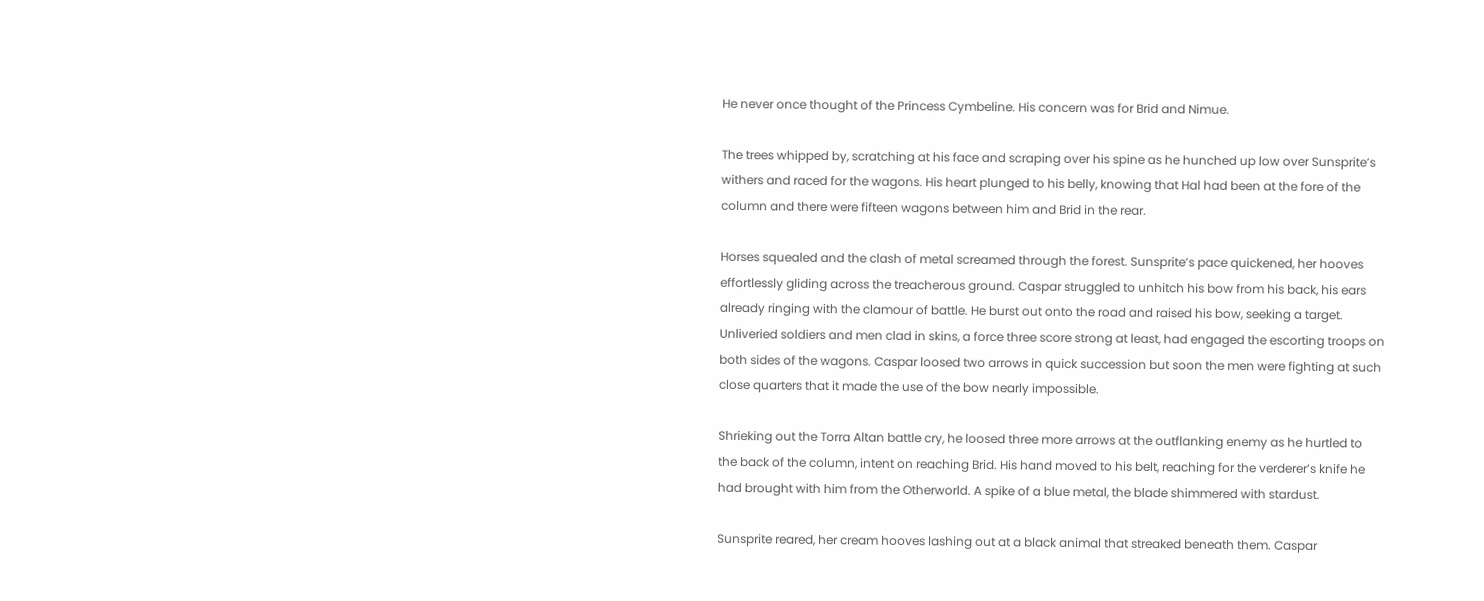He never once thought of the Princess Cymbeline. His concern was for Brid and Nimue.

The trees whipped by, scratching at his face and scraping over his spine as he hunched up low over Sunsprite’s withers and raced for the wagons. His heart plunged to his belly, knowing that Hal had been at the fore of the column and there were fifteen wagons between him and Brid in the rear.

Horses squealed and the clash of metal screamed through the forest. Sunsprite’s pace quickened, her hooves effortlessly gliding across the treacherous ground. Caspar struggled to unhitch his bow from his back, his ears already ringing with the clamour of battle. He burst out onto the road and raised his bow, seeking a target. Unliveried soldiers and men clad in skins, a force three score strong at least, had engaged the escorting troops on both sides of the wagons. Caspar loosed two arrows in quick succession but soon the men were fighting at such close quarters that it made the use of the bow nearly impossible.

Shrieking out the Torra Altan battle cry, he loosed three more arrows at the outflanking enemy as he hurtled to the back of the column, intent on reaching Brid. His hand moved to his belt, reaching for the verderer’s knife he had brought with him from the Otherworld. A spike of a blue metal, the blade shimmered with stardust.

Sunsprite reared, her cream hooves lashing out at a black animal that streaked beneath them. Caspar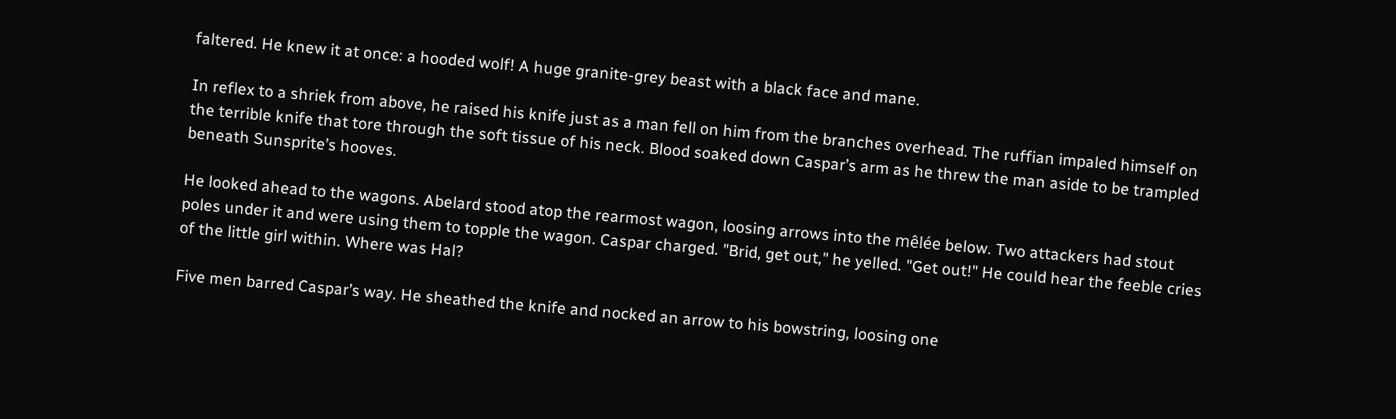faltered. He knew it at once: a hooded wolf! A huge granite-grey beast with a black face and mane.

In reflex to a shriek from above, he raised his knife just as a man fell on him from the branches overhead. The ruffian impaled himself on the terrible knife that tore through the soft tissue of his neck. Blood soaked down Caspar’s arm as he threw the man aside to be trampled beneath Sunsprite’s hooves.

He looked ahead to the wagons. Abelard stood atop the rearmost wagon, loosing arrows into the mêlée below. Two attackers had stout poles under it and were using them to topple the wagon. Caspar charged. "Brid, get out," he yelled. "Get out!" He could hear the feeble cries of the little girl within. Where was Hal?

Five men barred Caspar’s way. He sheathed the knife and nocked an arrow to his bowstring, loosing one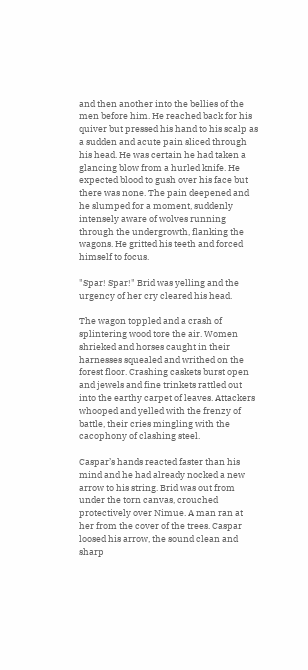and then another into the bellies of the men before him. He reached back for his quiver but pressed his hand to his scalp as a sudden and acute pain sliced through his head. He was certain he had taken a glancing blow from a hurled knife. He expected blood to gush over his face but there was none. The pain deepened and he slumped for a moment, suddenly intensely aware of wolves running through the undergrowth, flanking the wagons. He gritted his teeth and forced himself to focus.

"Spar! Spar!" Brid was yelling and the urgency of her cry cleared his head.

The wagon toppled and a crash of splintering wood tore the air. Women shrieked and horses caught in their harnesses squealed and writhed on the forest floor. Crashing caskets burst open and jewels and fine trinkets rattled out into the earthy carpet of leaves. Attackers whooped and yelled with the frenzy of battle, their cries mingling with the cacophony of clashing steel.

Caspar’s hands reacted faster than his mind and he had already nocked a new arrow to his string. Brid was out from under the torn canvas, crouched protectively over Nimue. A man ran at her from the cover of the trees. Caspar loosed his arrow, the sound clean and sharp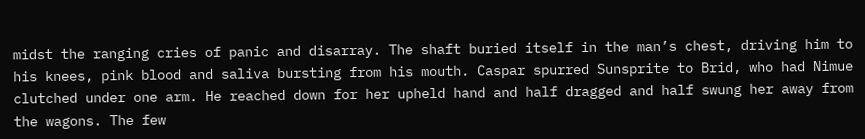midst the ranging cries of panic and disarray. The shaft buried itself in the man’s chest, driving him to his knees, pink blood and saliva bursting from his mouth. Caspar spurred Sunsprite to Brid, who had Nimue clutched under one arm. He reached down for her upheld hand and half dragged and half swung her away from the wagons. The few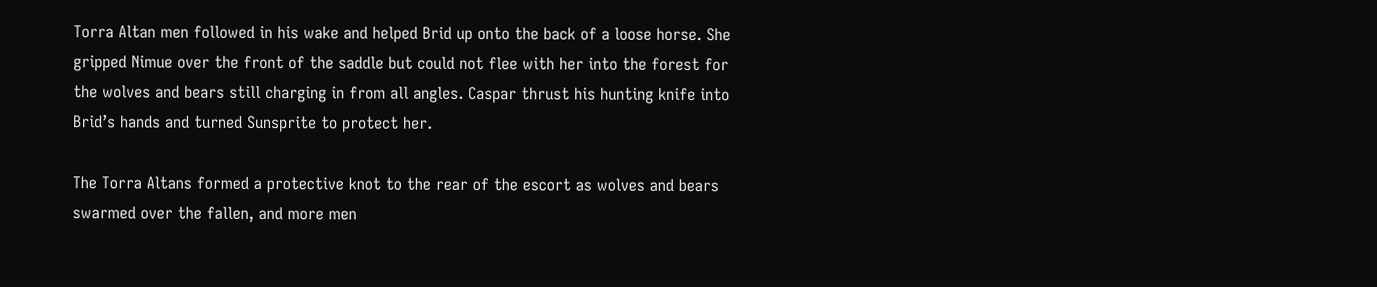Torra Altan men followed in his wake and helped Brid up onto the back of a loose horse. She gripped Nimue over the front of the saddle but could not flee with her into the forest for the wolves and bears still charging in from all angles. Caspar thrust his hunting knife into Brid’s hands and turned Sunsprite to protect her.

The Torra Altans formed a protective knot to the rear of the escort as wolves and bears swarmed over the fallen, and more men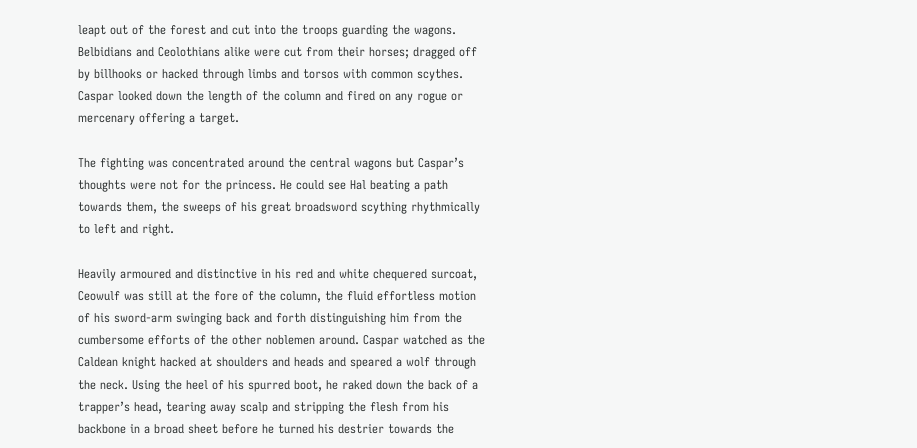leapt out of the forest and cut into the troops guarding the wagons. Belbidians and Ceolothians alike were cut from their horses; dragged off by billhooks or hacked through limbs and torsos with common scythes. Caspar looked down the length of the column and fired on any rogue or mercenary offering a target.

The fighting was concentrated around the central wagons but Caspar’s thoughts were not for the princess. He could see Hal beating a path towards them, the sweeps of his great broadsword scything rhythmically to left and right.

Heavily armoured and distinctive in his red and white chequered surcoat, Ceowulf was still at the fore of the column, the fluid effortless motion of his sword-arm swinging back and forth distinguishing him from the cumbersome efforts of the other noblemen around. Caspar watched as the Caldean knight hacked at shoulders and heads and speared a wolf through the neck. Using the heel of his spurred boot, he raked down the back of a trapper’s head, tearing away scalp and stripping the flesh from his backbone in a broad sheet before he turned his destrier towards the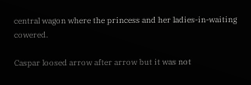central wagon where the princess and her ladies-in-waiting cowered.

Caspar loosed arrow after arrow but it was not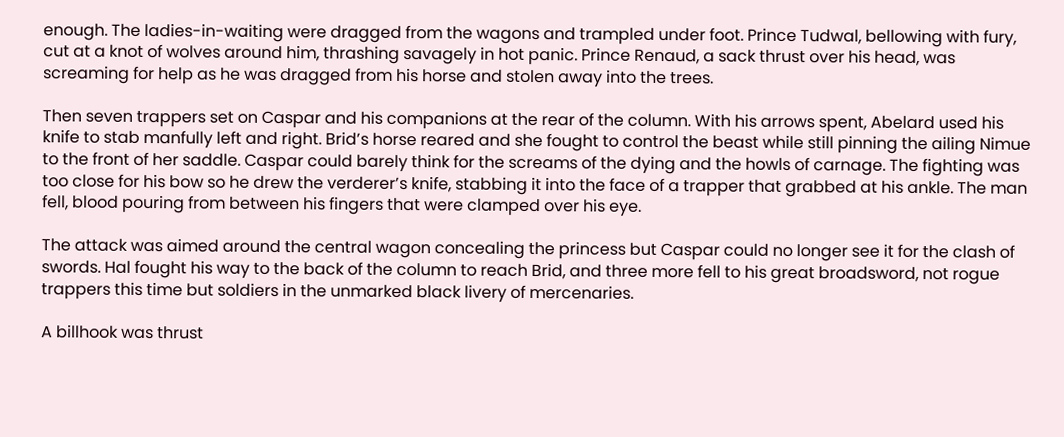enough. The ladies-in-waiting were dragged from the wagons and trampled under foot. Prince Tudwal, bellowing with fury, cut at a knot of wolves around him, thrashing savagely in hot panic. Prince Renaud, a sack thrust over his head, was screaming for help as he was dragged from his horse and stolen away into the trees.

Then seven trappers set on Caspar and his companions at the rear of the column. With his arrows spent, Abelard used his knife to stab manfully left and right. Brid’s horse reared and she fought to control the beast while still pinning the ailing Nimue to the front of her saddle. Caspar could barely think for the screams of the dying and the howls of carnage. The fighting was too close for his bow so he drew the verderer’s knife, stabbing it into the face of a trapper that grabbed at his ankle. The man fell, blood pouring from between his fingers that were clamped over his eye.

The attack was aimed around the central wagon concealing the princess but Caspar could no longer see it for the clash of swords. Hal fought his way to the back of the column to reach Brid, and three more fell to his great broadsword, not rogue trappers this time but soldiers in the unmarked black livery of mercenaries.

A billhook was thrust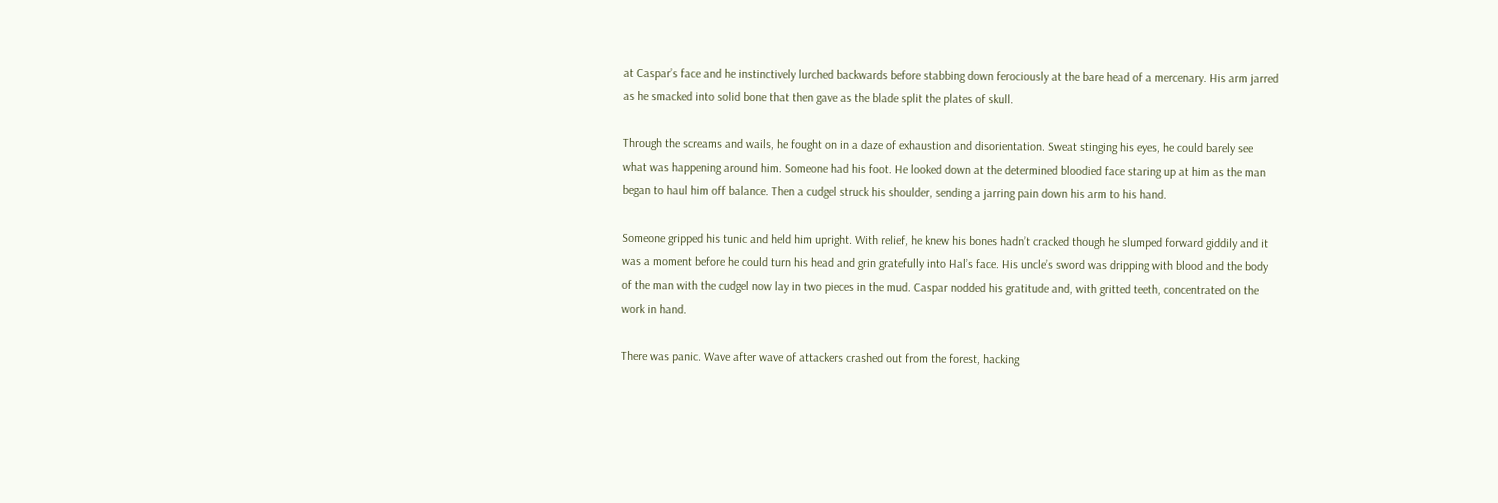at Caspar’s face and he instinctively lurched backwards before stabbing down ferociously at the bare head of a mercenary. His arm jarred as he smacked into solid bone that then gave as the blade split the plates of skull.

Through the screams and wails, he fought on in a daze of exhaustion and disorientation. Sweat stinging his eyes, he could barely see what was happening around him. Someone had his foot. He looked down at the determined bloodied face staring up at him as the man began to haul him off balance. Then a cudgel struck his shoulder, sending a jarring pain down his arm to his hand.

Someone gripped his tunic and held him upright. With relief, he knew his bones hadn’t cracked though he slumped forward giddily and it was a moment before he could turn his head and grin gratefully into Hal’s face. His uncle’s sword was dripping with blood and the body of the man with the cudgel now lay in two pieces in the mud. Caspar nodded his gratitude and, with gritted teeth, concentrated on the work in hand.

There was panic. Wave after wave of attackers crashed out from the forest, hacking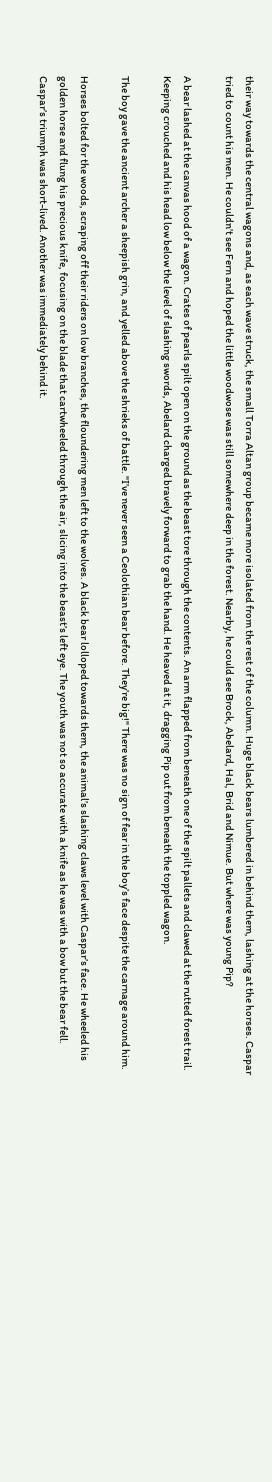their way towards the central wagons and, as each wave struck, the small Torra Altan group became more isolated from the rest of the column. Huge black bears lumbered in behind them, lashing at the horses. Caspar tried to count his men. He couldn’t see Fern and hoped the little woodwose was still somewhere deep in the forest. Nearby, he could see Brock, Abelard, Hal, Brid and Nimue. But where was young Pip?

A bear lashed at the canvas hood of a wagon. Crates of pearls spilt open on the ground as the beast tore through the contents. An arm flapped from beneath one of the spilt pallets and clawed at the rutted forest trail. Keeping crouched and his head low below the level of slashing swords, Abelard charged bravely forward to grab the hand. He heaved at it, dragging Pip out from beneath the toppled wagon.

The boy gave the ancient archer a sheepish grin, and yelled above the shrieks of battle. "I’ve never seen a Ceolothian bear before. They’re big!" There was no sign of fear in the boy’s face despite the carnage around him.

Horses bolted for the woods, scraping off their riders on low branches, the floundering men left to the wolves. A black bear lolloped towards them, the animal’s slashing claws level with Caspar’s face. He wheeled his golden horse and flung his precious knife, focusing on the blade that cartwheeled through the air, slicing into the beast’s left eye. The youth was not so accurate with a knife as he was with a bow but the bear fell. Caspar’s triumph was short-lived. Another was immediately behind it.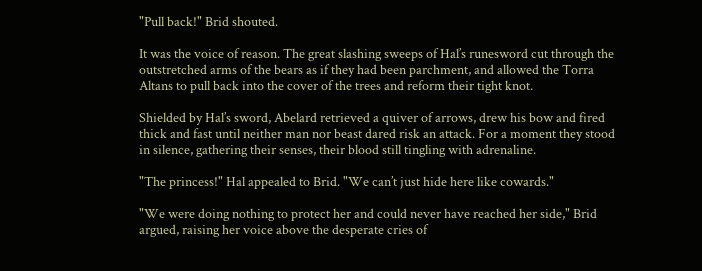"Pull back!" Brid shouted.

It was the voice of reason. The great slashing sweeps of Hal’s runesword cut through the outstretched arms of the bears as if they had been parchment, and allowed the Torra Altans to pull back into the cover of the trees and reform their tight knot.

Shielded by Hal’s sword, Abelard retrieved a quiver of arrows, drew his bow and fired thick and fast until neither man nor beast dared risk an attack. For a moment they stood in silence, gathering their senses, their blood still tingling with adrenaline.

"The princess!" Hal appealed to Brid. "We can’t just hide here like cowards."

"We were doing nothing to protect her and could never have reached her side," Brid argued, raising her voice above the desperate cries of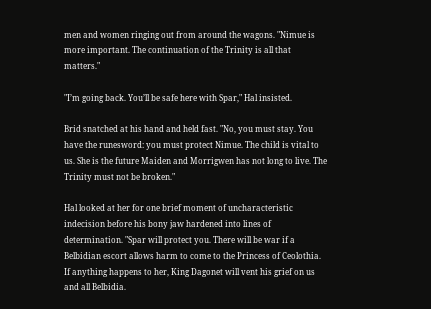men and women ringing out from around the wagons. "Nimue is more important. The continuation of the Trinity is all that matters."

"I’m going back. You’ll be safe here with Spar," Hal insisted.

Brid snatched at his hand and held fast. "No, you must stay. You have the runesword: you must protect Nimue. The child is vital to us. She is the future Maiden and Morrigwen has not long to live. The Trinity must not be broken."

Hal looked at her for one brief moment of uncharacteristic indecision before his bony jaw hardened into lines of determination. "Spar will protect you. There will be war if a Belbidian escort allows harm to come to the Princess of Ceolothia. If anything happens to her, King Dagonet will vent his grief on us and all Belbidia.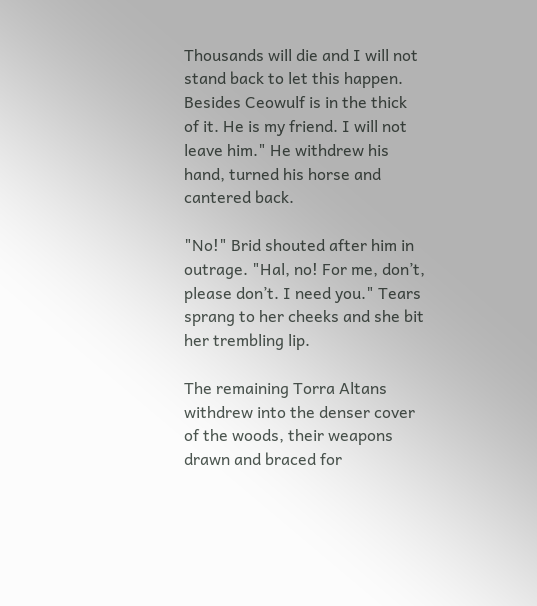Thousands will die and I will not stand back to let this happen. Besides Ceowulf is in the thick of it. He is my friend. I will not leave him." He withdrew his hand, turned his horse and cantered back.

"No!" Brid shouted after him in outrage. "Hal, no! For me, don’t, please don’t. I need you." Tears sprang to her cheeks and she bit her trembling lip.

The remaining Torra Altans withdrew into the denser cover of the woods, their weapons drawn and braced for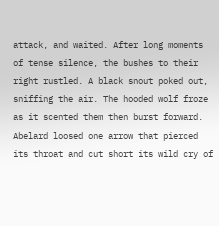attack, and waited. After long moments of tense silence, the bushes to their right rustled. A black snout poked out, sniffing the air. The hooded wolf froze as it scented them then burst forward. Abelard loosed one arrow that pierced its throat and cut short its wild cry of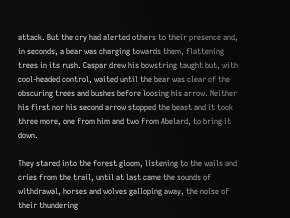attack. But the cry had alerted others to their presence and, in seconds, a bear was charging towards them, flattening trees in its rush. Caspar drew his bowstring taught but, with cool-headed control, waited until the bear was clear of the obscuring trees and bushes before loosing his arrow. Neither his first nor his second arrow stopped the beast and it took three more, one from him and two from Abelard, to bring it down.

They stared into the forest gloom, listening to the wails and cries from the trail, until at last came the sounds of withdrawal, horses and wolves galloping away, the noise of their thundering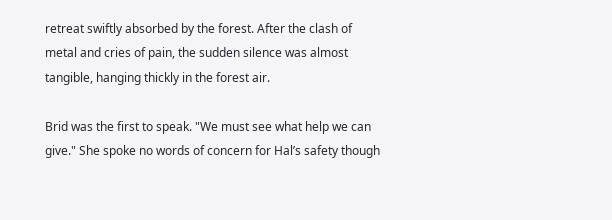retreat swiftly absorbed by the forest. After the clash of metal and cries of pain, the sudden silence was almost tangible, hanging thickly in the forest air.

Brid was the first to speak. "We must see what help we can give." She spoke no words of concern for Hal’s safety though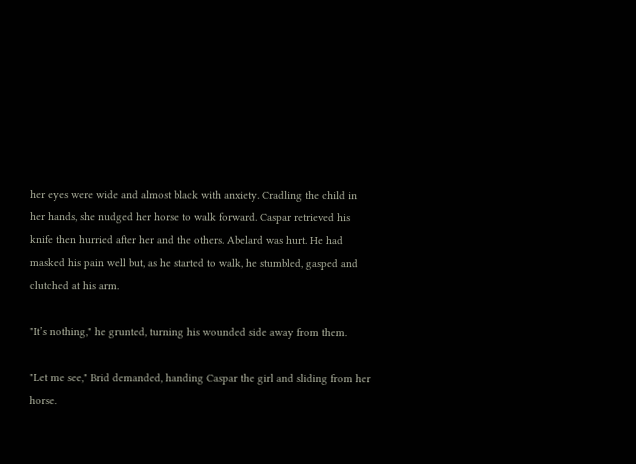her eyes were wide and almost black with anxiety. Cradling the child in her hands, she nudged her horse to walk forward. Caspar retrieved his knife then hurried after her and the others. Abelard was hurt. He had masked his pain well but, as he started to walk, he stumbled, gasped and clutched at his arm.

"It’s nothing," he grunted, turning his wounded side away from them.

"Let me see," Brid demanded, handing Caspar the girl and sliding from her horse.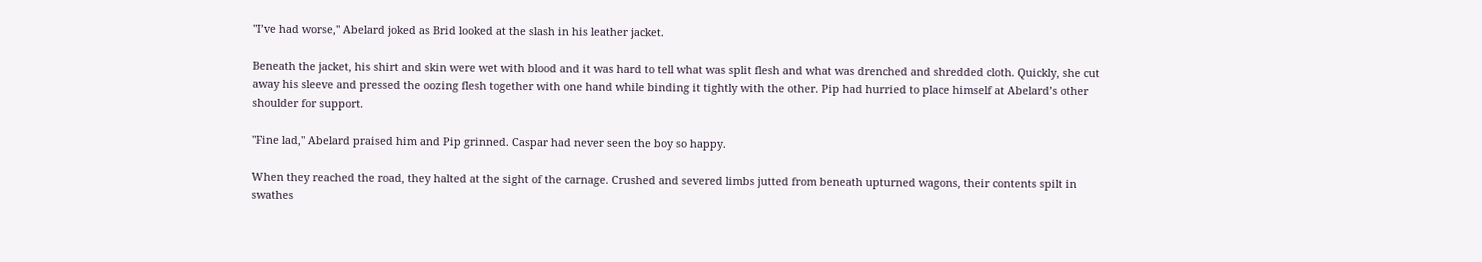"I’ve had worse," Abelard joked as Brid looked at the slash in his leather jacket.

Beneath the jacket, his shirt and skin were wet with blood and it was hard to tell what was split flesh and what was drenched and shredded cloth. Quickly, she cut away his sleeve and pressed the oozing flesh together with one hand while binding it tightly with the other. Pip had hurried to place himself at Abelard’s other shoulder for support.

"Fine lad," Abelard praised him and Pip grinned. Caspar had never seen the boy so happy.

When they reached the road, they halted at the sight of the carnage. Crushed and severed limbs jutted from beneath upturned wagons, their contents spilt in swathes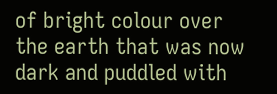of bright colour over the earth that was now dark and puddled with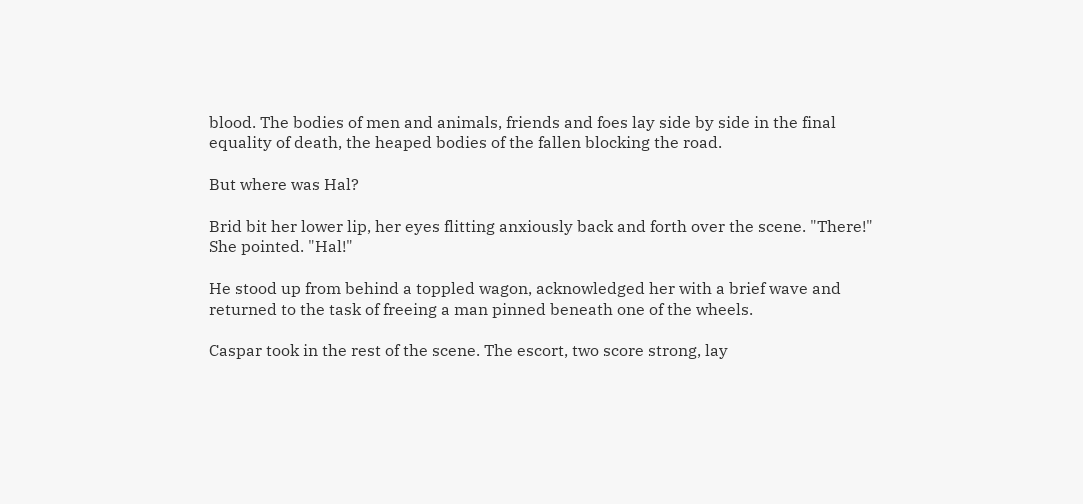blood. The bodies of men and animals, friends and foes lay side by side in the final equality of death, the heaped bodies of the fallen blocking the road.

But where was Hal?

Brid bit her lower lip, her eyes flitting anxiously back and forth over the scene. "There!" She pointed. "Hal!"

He stood up from behind a toppled wagon, acknowledged her with a brief wave and returned to the task of freeing a man pinned beneath one of the wheels.

Caspar took in the rest of the scene. The escort, two score strong, lay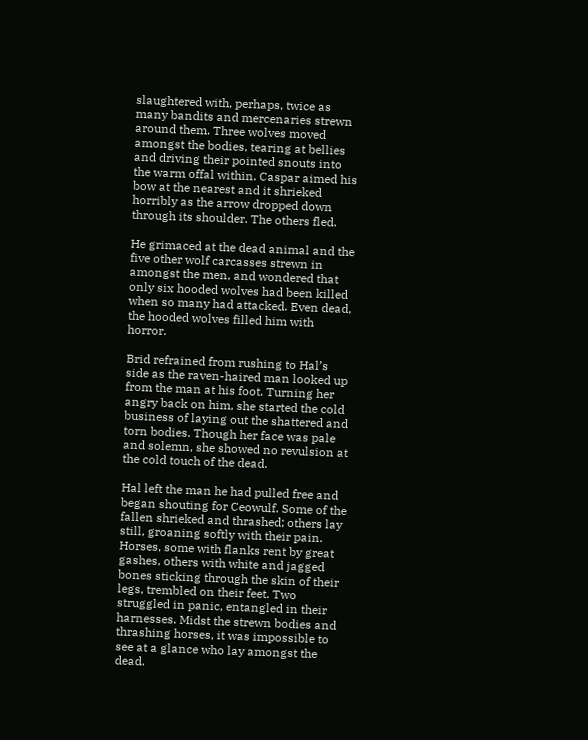slaughtered with, perhaps, twice as many bandits and mercenaries strewn around them. Three wolves moved amongst the bodies, tearing at bellies and driving their pointed snouts into the warm offal within. Caspar aimed his bow at the nearest and it shrieked horribly as the arrow dropped down through its shoulder. The others fled.

He grimaced at the dead animal and the five other wolf carcasses strewn in amongst the men, and wondered that only six hooded wolves had been killed when so many had attacked. Even dead, the hooded wolves filled him with horror.

Brid refrained from rushing to Hal’s side as the raven-haired man looked up from the man at his foot. Turning her angry back on him, she started the cold business of laying out the shattered and torn bodies. Though her face was pale and solemn, she showed no revulsion at the cold touch of the dead.

Hal left the man he had pulled free and began shouting for Ceowulf. Some of the fallen shrieked and thrashed; others lay still, groaning softly with their pain. Horses, some with flanks rent by great gashes, others with white and jagged bones sticking through the skin of their legs, trembled on their feet. Two struggled in panic, entangled in their harnesses. Midst the strewn bodies and thrashing horses, it was impossible to see at a glance who lay amongst the dead.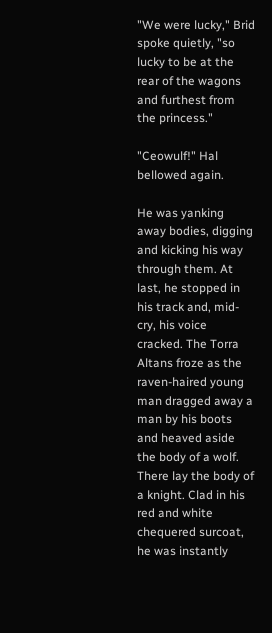"We were lucky," Brid spoke quietly, "so lucky to be at the rear of the wagons and furthest from the princess."

"Ceowulf!" Hal bellowed again.

He was yanking away bodies, digging and kicking his way through them. At last, he stopped in his track and, mid-cry, his voice cracked. The Torra Altans froze as the raven-haired young man dragged away a man by his boots and heaved aside the body of a wolf. There lay the body of a knight. Clad in his red and white chequered surcoat, he was instantly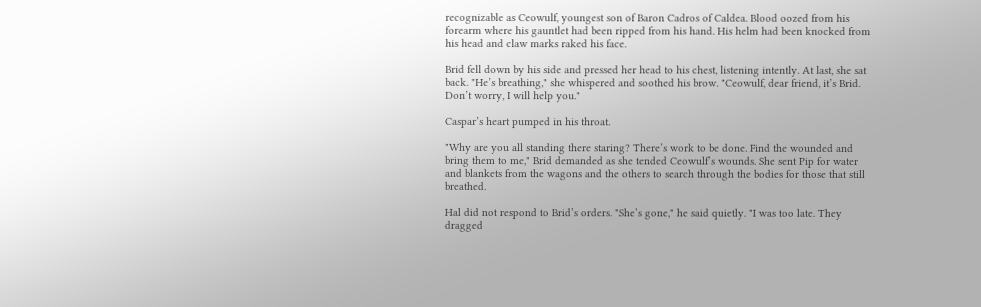recognizable as Ceowulf, youngest son of Baron Cadros of Caldea. Blood oozed from his forearm where his gauntlet had been ripped from his hand. His helm had been knocked from his head and claw marks raked his face.

Brid fell down by his side and pressed her head to his chest, listening intently. At last, she sat back. "He’s breathing," she whispered and soothed his brow. "Ceowulf, dear friend, it’s Brid. Don’t worry, I will help you."

Caspar’s heart pumped in his throat.

"Why are you all standing there staring? There’s work to be done. Find the wounded and bring them to me," Brid demanded as she tended Ceowulf’s wounds. She sent Pip for water and blankets from the wagons and the others to search through the bodies for those that still breathed.

Hal did not respond to Brid’s orders. "She’s gone," he said quietly. "I was too late. They dragged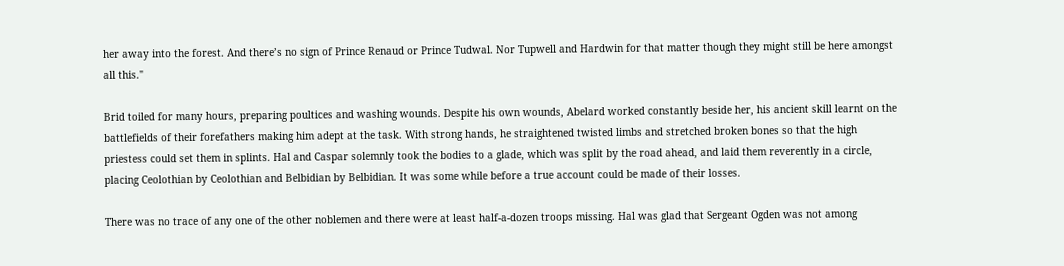her away into the forest. And there’s no sign of Prince Renaud or Prince Tudwal. Nor Tupwell and Hardwin for that matter though they might still be here amongst all this."

Brid toiled for many hours, preparing poultices and washing wounds. Despite his own wounds, Abelard worked constantly beside her, his ancient skill learnt on the battlefields of their forefathers making him adept at the task. With strong hands, he straightened twisted limbs and stretched broken bones so that the high priestess could set them in splints. Hal and Caspar solemnly took the bodies to a glade, which was split by the road ahead, and laid them reverently in a circle, placing Ceolothian by Ceolothian and Belbidian by Belbidian. It was some while before a true account could be made of their losses.

There was no trace of any one of the other noblemen and there were at least half-a-dozen troops missing. Hal was glad that Sergeant Ogden was not among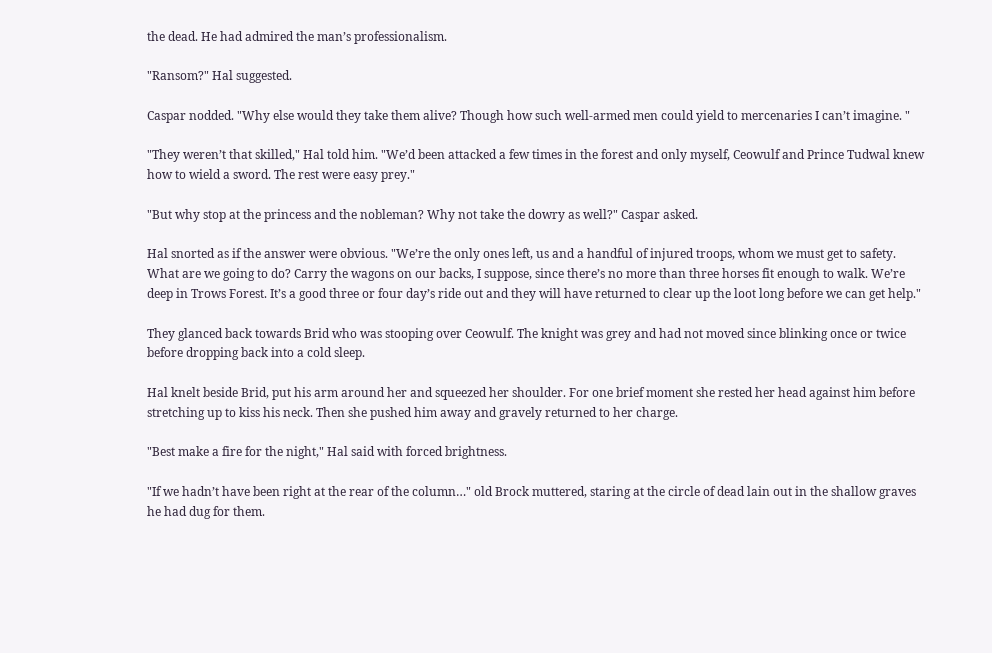the dead. He had admired the man’s professionalism.

"Ransom?" Hal suggested.

Caspar nodded. "Why else would they take them alive? Though how such well-armed men could yield to mercenaries I can’t imagine. "

"They weren’t that skilled," Hal told him. "We’d been attacked a few times in the forest and only myself, Ceowulf and Prince Tudwal knew how to wield a sword. The rest were easy prey."

"But why stop at the princess and the nobleman? Why not take the dowry as well?" Caspar asked.

Hal snorted as if the answer were obvious. "We’re the only ones left, us and a handful of injured troops, whom we must get to safety. What are we going to do? Carry the wagons on our backs, I suppose, since there’s no more than three horses fit enough to walk. We’re deep in Trows Forest. It’s a good three or four day’s ride out and they will have returned to clear up the loot long before we can get help."

They glanced back towards Brid who was stooping over Ceowulf. The knight was grey and had not moved since blinking once or twice before dropping back into a cold sleep.

Hal knelt beside Brid, put his arm around her and squeezed her shoulder. For one brief moment she rested her head against him before stretching up to kiss his neck. Then she pushed him away and gravely returned to her charge.

"Best make a fire for the night," Hal said with forced brightness.

"If we hadn’t have been right at the rear of the column…" old Brock muttered, staring at the circle of dead lain out in the shallow graves he had dug for them.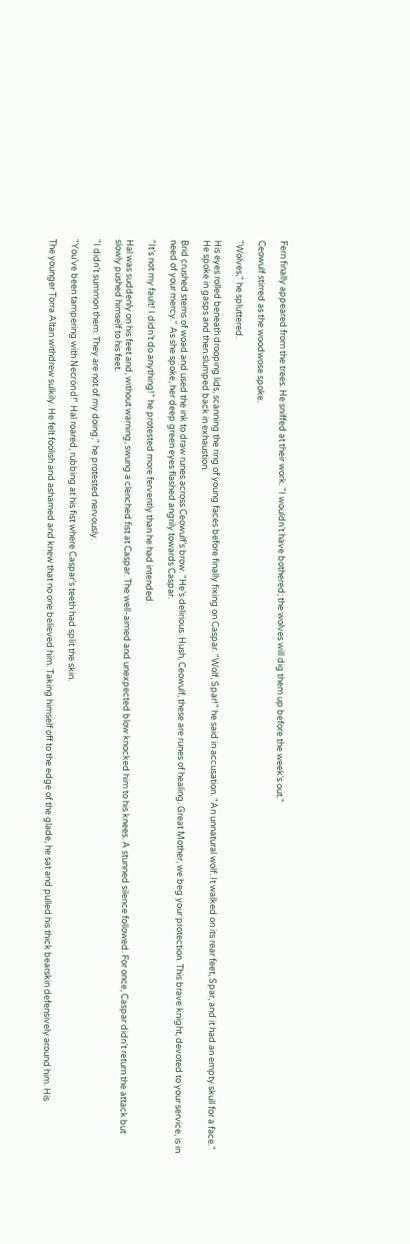Fern finally appeared from the trees. He sniffed at their work. "I wouldn’t have bothered; the wolves will dig them up before the week’s out."

Ceowulf stirred as the woodwose spoke.

"Wolves," he spluttered.

His eyes rolled beneath drooping lids, scanning the ring of young faces before finally fixing on Caspar. "Wolf, Spar!" he said in accusation. "An unnatural wolf. It walked on its rear feet, Spar, and it had an empty skull for a face." He spoke in gasps and then slumped back in exhaustion.

Brid crushed stems of woad and used the ink to draw runes across Ceowulf’s brow. "He’s delirious. Hush, Ceowulf, these are runes of healing. Great Mother, we beg your protection. This brave knight, devoted to your service, is in need of your mercy." As she spoke, her deep green eyes flashed angrily towards Caspar.

"It’s not my fault! I didn’t do anything!" he protested more fervently than he had intended.

Hal was suddenly on his feet and, without warning, swung a clenched fist at Caspar. The well-aimed and unexpected blow knocked him to his knees. A stunned silence followed. For once, Caspar didn’t return the attack but slowly pushed himself to his feet.

"I didn’t summon them. They are not of my doing," he protested nervously.

"You’ve been tampering with Necrönd!" Hal roared, rubbing at his fist where Caspar’s teeth had split the skin.

The younger Torra Altan withdrew sulkily. He felt foolish and ashamed and knew that no one believed him. Taking himself off to the edge of the glade, he sat and pulled his thick bearskin defensively around him. His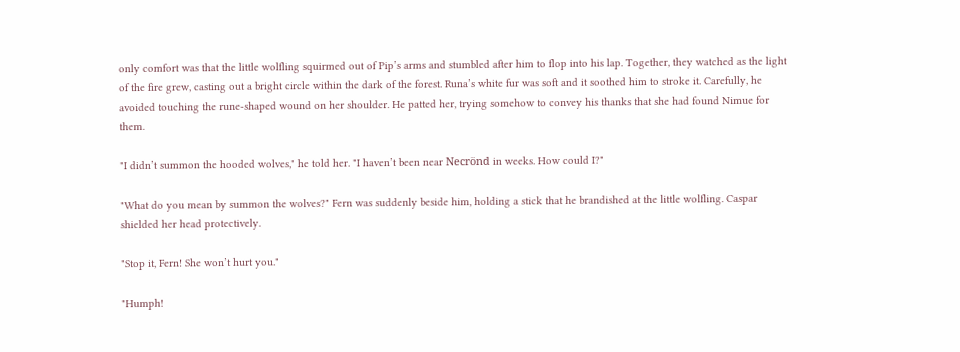only comfort was that the little wolfling squirmed out of Pip’s arms and stumbled after him to flop into his lap. Together, they watched as the light of the fire grew, casting out a bright circle within the dark of the forest. Runa’s white fur was soft and it soothed him to stroke it. Carefully, he avoided touching the rune-shaped wound on her shoulder. He patted her, trying somehow to convey his thanks that she had found Nimue for them.

"I didn’t summon the hooded wolves," he told her. "I haven’t been near Necrönd in weeks. How could I?"

"What do you mean by summon the wolves?" Fern was suddenly beside him, holding a stick that he brandished at the little wolfling. Caspar shielded her head protectively.

"Stop it, Fern! She won’t hurt you."

"Humph!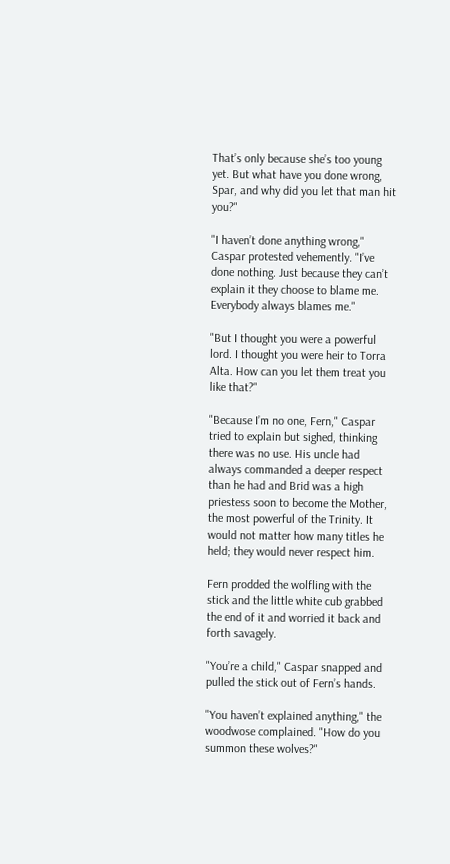That’s only because she’s too young yet. But what have you done wrong, Spar, and why did you let that man hit you?"

"I haven’t done anything wrong," Caspar protested vehemently. "I’ve done nothing. Just because they can’t explain it they choose to blame me. Everybody always blames me."

"But I thought you were a powerful lord. I thought you were heir to Torra Alta. How can you let them treat you like that?"

"Because I’m no one, Fern," Caspar tried to explain but sighed, thinking there was no use. His uncle had always commanded a deeper respect than he had and Brid was a high priestess soon to become the Mother, the most powerful of the Trinity. It would not matter how many titles he held; they would never respect him.

Fern prodded the wolfling with the stick and the little white cub grabbed the end of it and worried it back and forth savagely.

"You’re a child," Caspar snapped and pulled the stick out of Fern’s hands.

"You haven’t explained anything," the woodwose complained. "How do you summon these wolves?"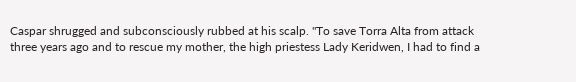Caspar shrugged and subconsciously rubbed at his scalp. "To save Torra Alta from attack three years ago and to rescue my mother, the high priestess Lady Keridwen, I had to find a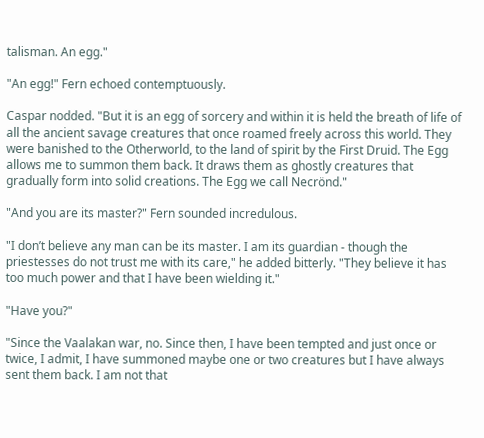talisman. An egg."

"An egg!" Fern echoed contemptuously.

Caspar nodded. "But it is an egg of sorcery and within it is held the breath of life of all the ancient savage creatures that once roamed freely across this world. They were banished to the Otherworld, to the land of spirit by the First Druid. The Egg allows me to summon them back. It draws them as ghostly creatures that gradually form into solid creations. The Egg we call Necrönd."

"And you are its master?" Fern sounded incredulous.

"I don’t believe any man can be its master. I am its guardian - though the priestesses do not trust me with its care," he added bitterly. "They believe it has too much power and that I have been wielding it."

"Have you?"

"Since the Vaalakan war, no. Since then, I have been tempted and just once or twice, I admit, I have summoned maybe one or two creatures but I have always sent them back. I am not that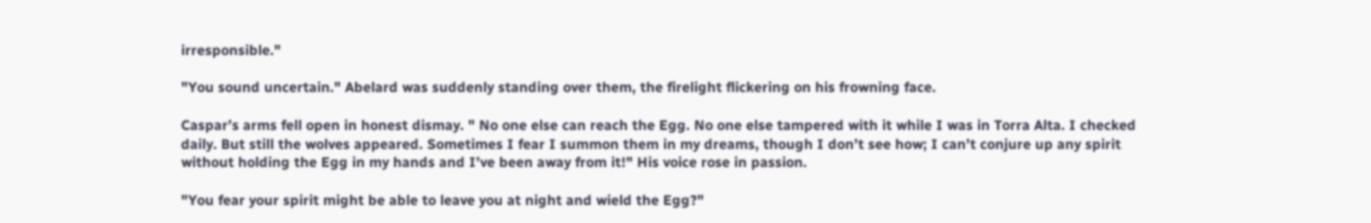irresponsible."

"You sound uncertain." Abelard was suddenly standing over them, the firelight flickering on his frowning face.

Caspar’s arms fell open in honest dismay. " No one else can reach the Egg. No one else tampered with it while I was in Torra Alta. I checked daily. But still the wolves appeared. Sometimes I fear I summon them in my dreams, though I don’t see how; I can’t conjure up any spirit without holding the Egg in my hands and I’ve been away from it!" His voice rose in passion.

"You fear your spirit might be able to leave you at night and wield the Egg?"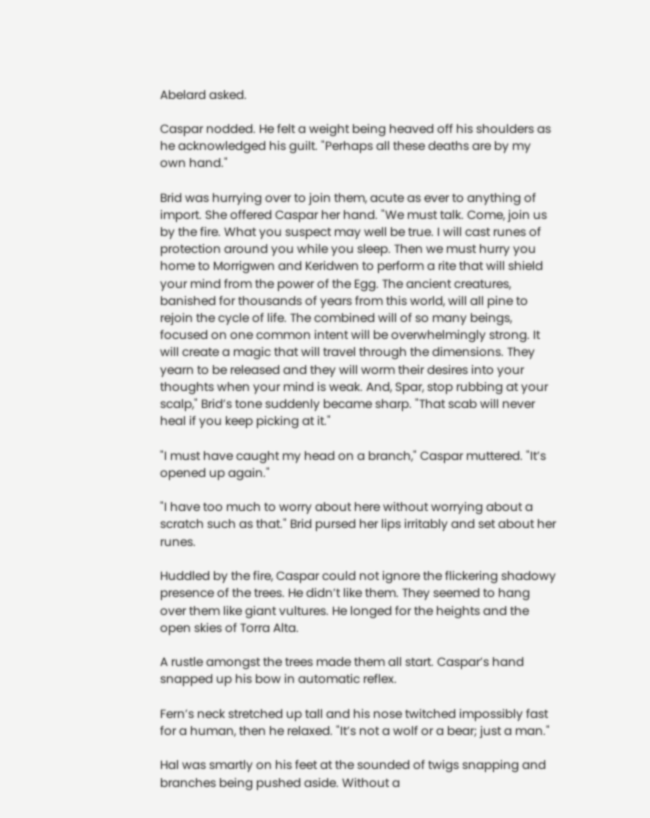Abelard asked.

Caspar nodded. He felt a weight being heaved off his shoulders as he acknowledged his guilt. "Perhaps all these deaths are by my own hand."

Brid was hurrying over to join them, acute as ever to anything of import. She offered Caspar her hand. "We must talk. Come, join us by the fire. What you suspect may well be true. I will cast runes of protection around you while you sleep. Then we must hurry you home to Morrigwen and Keridwen to perform a rite that will shield your mind from the power of the Egg. The ancient creatures, banished for thousands of years from this world, will all pine to rejoin the cycle of life. The combined will of so many beings, focused on one common intent will be overwhelmingly strong. It will create a magic that will travel through the dimensions. They yearn to be released and they will worm their desires into your thoughts when your mind is weak. And, Spar, stop rubbing at your scalp," Brid’s tone suddenly became sharp. "That scab will never heal if you keep picking at it."

"I must have caught my head on a branch," Caspar muttered. "It’s opened up again."

"I have too much to worry about here without worrying about a scratch such as that." Brid pursed her lips irritably and set about her runes.

Huddled by the fire, Caspar could not ignore the flickering shadowy presence of the trees. He didn’t like them. They seemed to hang over them like giant vultures. He longed for the heights and the open skies of Torra Alta.

A rustle amongst the trees made them all start. Caspar’s hand snapped up his bow in automatic reflex.

Fern’s neck stretched up tall and his nose twitched impossibly fast for a human, then he relaxed. "It’s not a wolf or a bear; just a man."

Hal was smartly on his feet at the sounded of twigs snapping and branches being pushed aside. Without a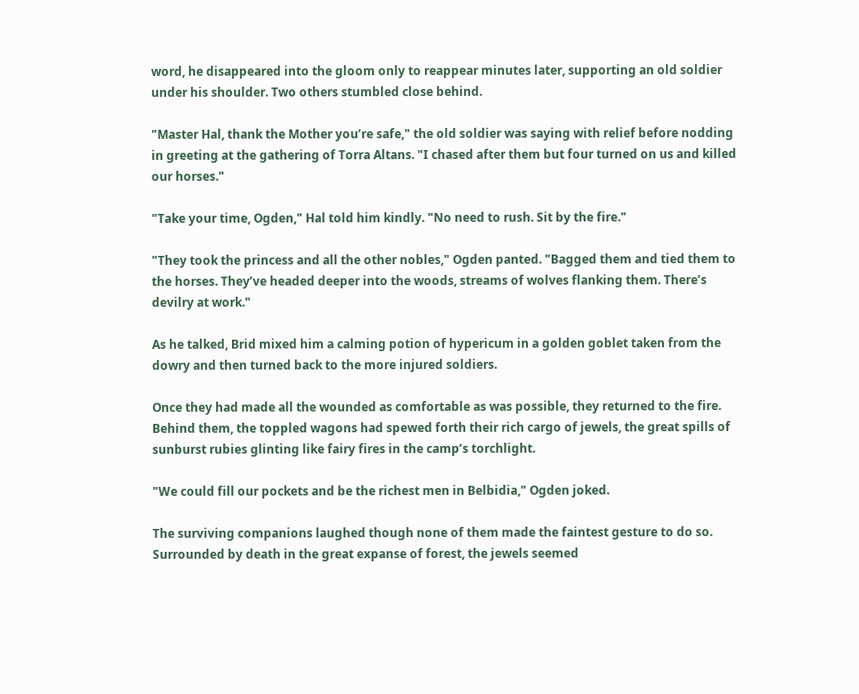word, he disappeared into the gloom only to reappear minutes later, supporting an old soldier under his shoulder. Two others stumbled close behind.

"Master Hal, thank the Mother you’re safe," the old soldier was saying with relief before nodding in greeting at the gathering of Torra Altans. "I chased after them but four turned on us and killed our horses."

"Take your time, Ogden," Hal told him kindly. "No need to rush. Sit by the fire."

"They took the princess and all the other nobles," Ogden panted. "Bagged them and tied them to the horses. They’ve headed deeper into the woods, streams of wolves flanking them. There’s devilry at work."

As he talked, Brid mixed him a calming potion of hypericum in a golden goblet taken from the dowry and then turned back to the more injured soldiers.

Once they had made all the wounded as comfortable as was possible, they returned to the fire. Behind them, the toppled wagons had spewed forth their rich cargo of jewels, the great spills of sunburst rubies glinting like fairy fires in the camp’s torchlight.

"We could fill our pockets and be the richest men in Belbidia," Ogden joked.

The surviving companions laughed though none of them made the faintest gesture to do so. Surrounded by death in the great expanse of forest, the jewels seemed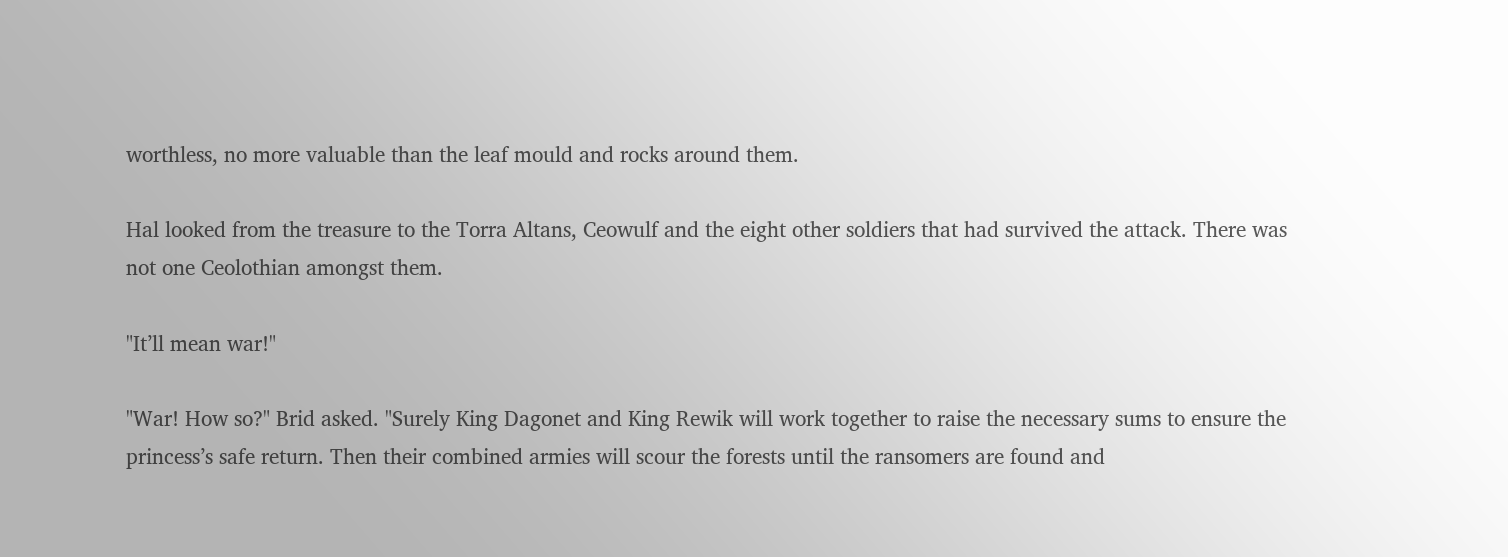worthless, no more valuable than the leaf mould and rocks around them.

Hal looked from the treasure to the Torra Altans, Ceowulf and the eight other soldiers that had survived the attack. There was not one Ceolothian amongst them.

"It’ll mean war!"

"War! How so?" Brid asked. "Surely King Dagonet and King Rewik will work together to raise the necessary sums to ensure the princess’s safe return. Then their combined armies will scour the forests until the ransomers are found and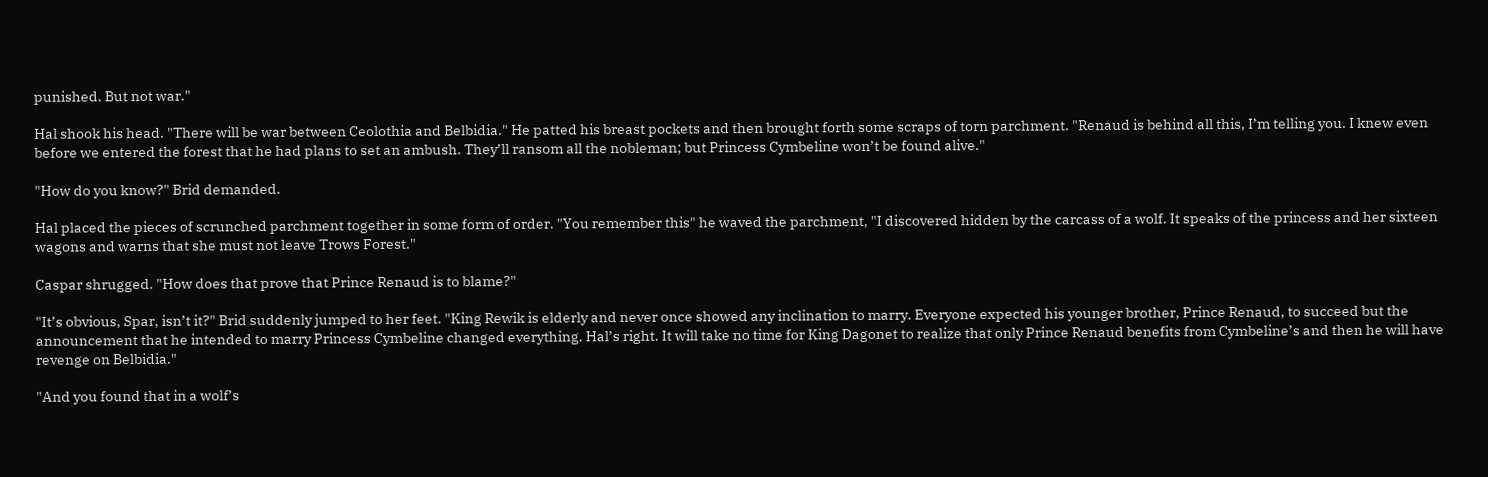punished. But not war."

Hal shook his head. "There will be war between Ceolothia and Belbidia." He patted his breast pockets and then brought forth some scraps of torn parchment. "Renaud is behind all this, I’m telling you. I knew even before we entered the forest that he had plans to set an ambush. They’ll ransom all the nobleman; but Princess Cymbeline won’t be found alive."

"How do you know?" Brid demanded.

Hal placed the pieces of scrunched parchment together in some form of order. "You remember this" he waved the parchment, "I discovered hidden by the carcass of a wolf. It speaks of the princess and her sixteen wagons and warns that she must not leave Trows Forest."

Caspar shrugged. "How does that prove that Prince Renaud is to blame?"

"It’s obvious, Spar, isn’t it?" Brid suddenly jumped to her feet. "King Rewik is elderly and never once showed any inclination to marry. Everyone expected his younger brother, Prince Renaud, to succeed but the announcement that he intended to marry Princess Cymbeline changed everything. Hal’s right. It will take no time for King Dagonet to realize that only Prince Renaud benefits from Cymbeline’s and then he will have revenge on Belbidia."

"And you found that in a wolf’s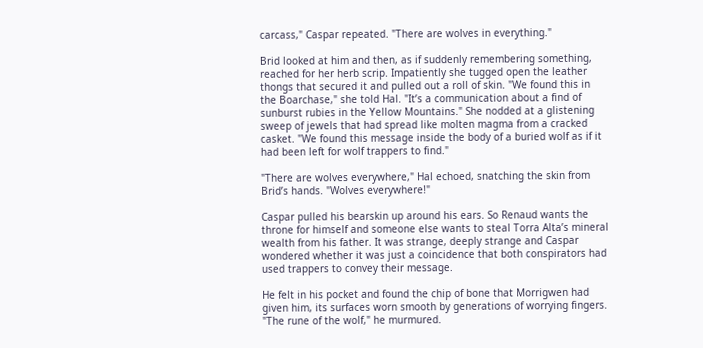carcass," Caspar repeated. "There are wolves in everything."

Brid looked at him and then, as if suddenly remembering something, reached for her herb scrip. Impatiently she tugged open the leather thongs that secured it and pulled out a roll of skin. "We found this in the Boarchase," she told Hal. "It’s a communication about a find of sunburst rubies in the Yellow Mountains." She nodded at a glistening sweep of jewels that had spread like molten magma from a cracked casket. "We found this message inside the body of a buried wolf as if it had been left for wolf trappers to find."

"There are wolves everywhere," Hal echoed, snatching the skin from Brid’s hands. "Wolves everywhere!"

Caspar pulled his bearskin up around his ears. So Renaud wants the throne for himself and someone else wants to steal Torra Alta’s mineral wealth from his father. It was strange, deeply strange and Caspar wondered whether it was just a coincidence that both conspirators had used trappers to convey their message.

He felt in his pocket and found the chip of bone that Morrigwen had given him, its surfaces worn smooth by generations of worrying fingers. "The rune of the wolf," he murmured.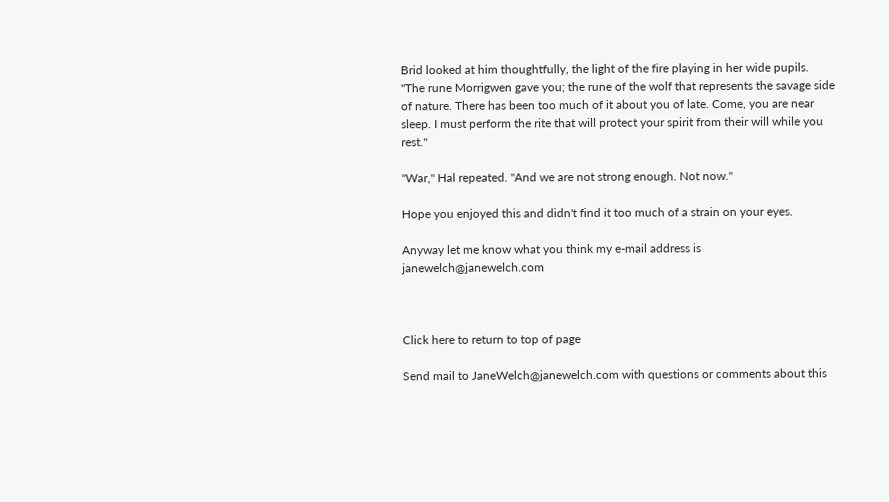Brid looked at him thoughtfully, the light of the fire playing in her wide pupils. "The rune Morrigwen gave you; the rune of the wolf that represents the savage side of nature. There has been too much of it about you of late. Come, you are near sleep. I must perform the rite that will protect your spirit from their will while you rest."

"War," Hal repeated. "And we are not strong enough. Not now."

Hope you enjoyed this and didn't find it too much of a strain on your eyes.

Anyway let me know what you think my e-mail address is janewelch@janewelch.com



Click here to return to top of page

Send mail to JaneWelch@janewelch.com with questions or comments about this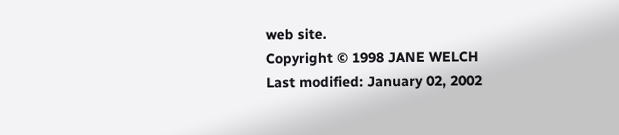web site.
Copyright © 1998 JANE WELCH
Last modified: January 02, 2002